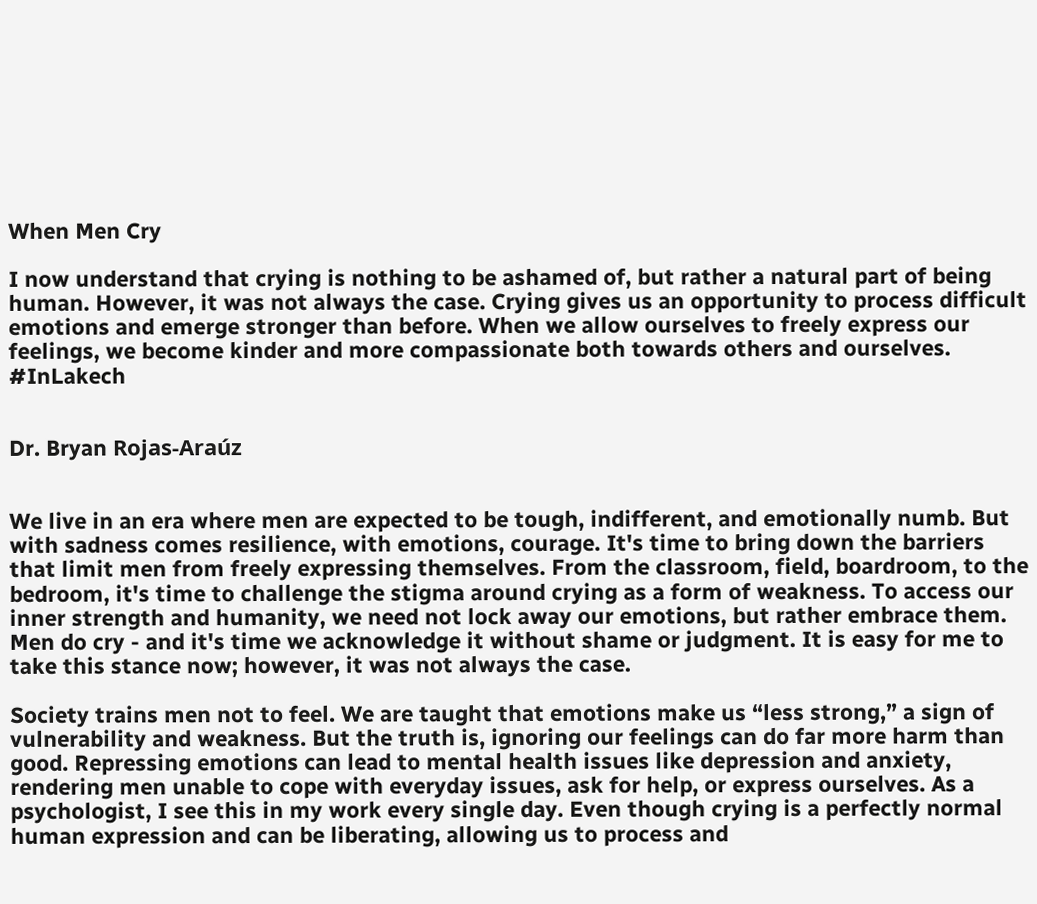When Men Cry

I now understand that crying is nothing to be ashamed of, but rather a natural part of being human. However, it was not always the case. Crying gives us an opportunity to process difficult emotions and emerge stronger than before. When we allow ourselves to freely express our feelings, we become kinder and more compassionate both towards others and ourselves. #InLakech


Dr. Bryan Rojas-Araúz


We live in an era where men are expected to be tough, indifferent, and emotionally numb. But with sadness comes resilience, with emotions, courage. It's time to bring down the barriers that limit men from freely expressing themselves. From the classroom, field, boardroom, to the bedroom, it's time to challenge the stigma around crying as a form of weakness. To access our inner strength and humanity, we need not lock away our emotions, but rather embrace them. Men do cry - and it's time we acknowledge it without shame or judgment. It is easy for me to take this stance now; however, it was not always the case.

Society trains men not to feel. We are taught that emotions make us “less strong,” a sign of vulnerability and weakness. But the truth is, ignoring our feelings can do far more harm than good. Repressing emotions can lead to mental health issues like depression and anxiety, rendering men unable to cope with everyday issues, ask for help, or express ourselves. As a psychologist, I see this in my work every single day. Even though crying is a perfectly normal human expression and can be liberating, allowing us to process and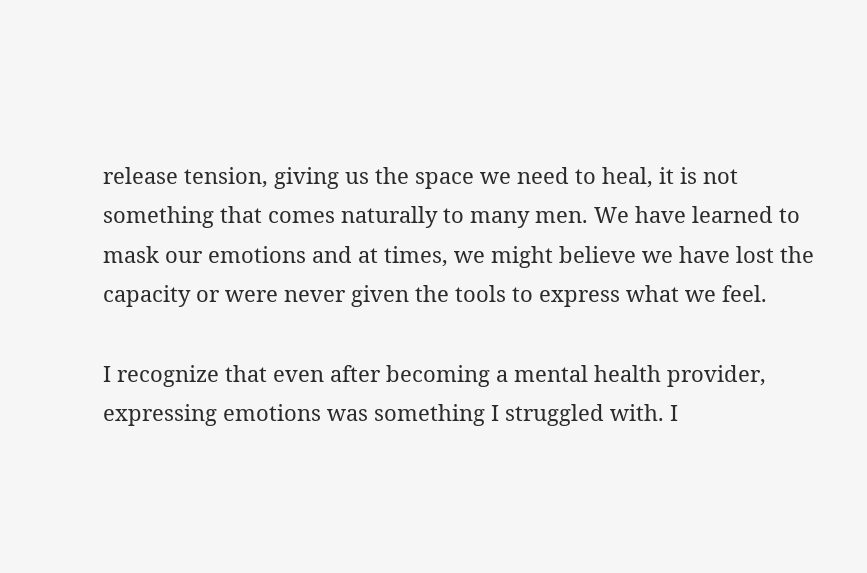release tension, giving us the space we need to heal, it is not something that comes naturally to many men. We have learned to mask our emotions and at times, we might believe we have lost the capacity or were never given the tools to express what we feel.

I recognize that even after becoming a mental health provider, expressing emotions was something I struggled with. I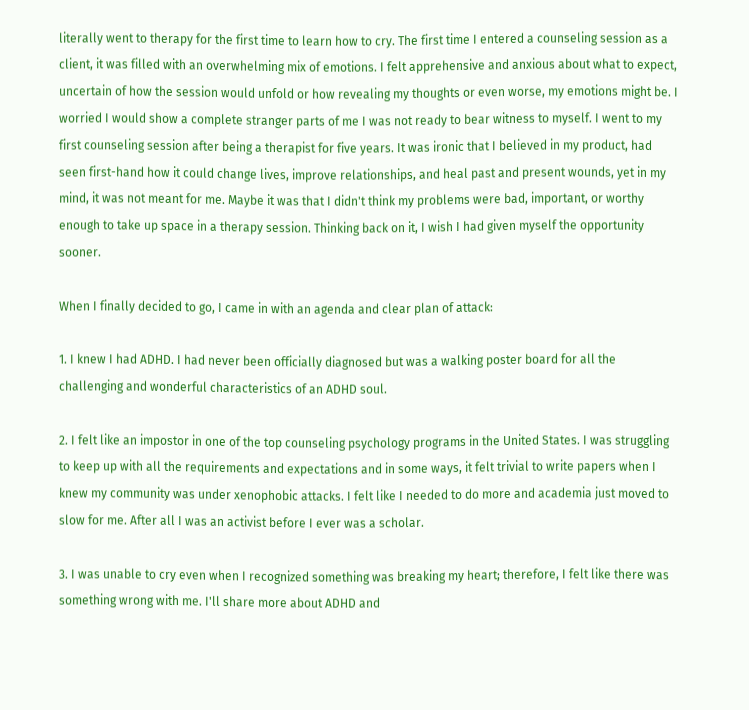literally went to therapy for the first time to learn how to cry. The first time I entered a counseling session as a client, it was filled with an overwhelming mix of emotions. I felt apprehensive and anxious about what to expect, uncertain of how the session would unfold or how revealing my thoughts or even worse, my emotions might be. I worried I would show a complete stranger parts of me I was not ready to bear witness to myself. I went to my first counseling session after being a therapist for five years. It was ironic that I believed in my product, had seen first-hand how it could change lives, improve relationships, and heal past and present wounds, yet in my mind, it was not meant for me. Maybe it was that I didn't think my problems were bad, important, or worthy enough to take up space in a therapy session. Thinking back on it, I wish I had given myself the opportunity sooner.

When I finally decided to go, I came in with an agenda and clear plan of attack:

1. I knew I had ADHD. I had never been officially diagnosed but was a walking poster board for all the challenging and wonderful characteristics of an ADHD soul.

2. I felt like an impostor in one of the top counseling psychology programs in the United States. I was struggling to keep up with all the requirements and expectations and in some ways, it felt trivial to write papers when I knew my community was under xenophobic attacks. I felt like I needed to do more and academia just moved to slow for me. After all I was an activist before I ever was a scholar.

3. I was unable to cry even when I recognized something was breaking my heart; therefore, I felt like there was something wrong with me. I'll share more about ADHD and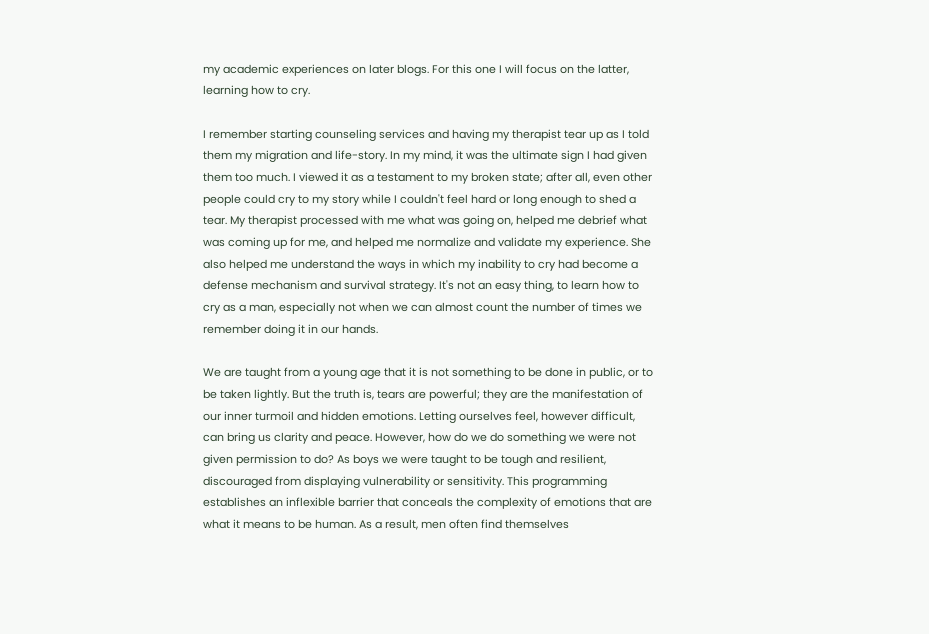my academic experiences on later blogs. For this one I will focus on the latter, learning how to cry.

I remember starting counseling services and having my therapist tear up as I told them my migration and life-story. In my mind, it was the ultimate sign I had given them too much. I viewed it as a testament to my broken state; after all, even other people could cry to my story while I couldn't feel hard or long enough to shed a tear. My therapist processed with me what was going on, helped me debrief what was coming up for me, and helped me normalize and validate my experience. She also helped me understand the ways in which my inability to cry had become a defense mechanism and survival strategy. It's not an easy thing, to learn how to cry as a man, especially not when we can almost count the number of times we remember doing it in our hands.

We are taught from a young age that it is not something to be done in public, or to be taken lightly. But the truth is, tears are powerful; they are the manifestation of our inner turmoil and hidden emotions. Letting ourselves feel, however difficult, can bring us clarity and peace. However, how do we do something we were not given permission to do? As boys we were taught to be tough and resilient, discouraged from displaying vulnerability or sensitivity. This programming establishes an inflexible barrier that conceals the complexity of emotions that are what it means to be human. As a result, men often find themselves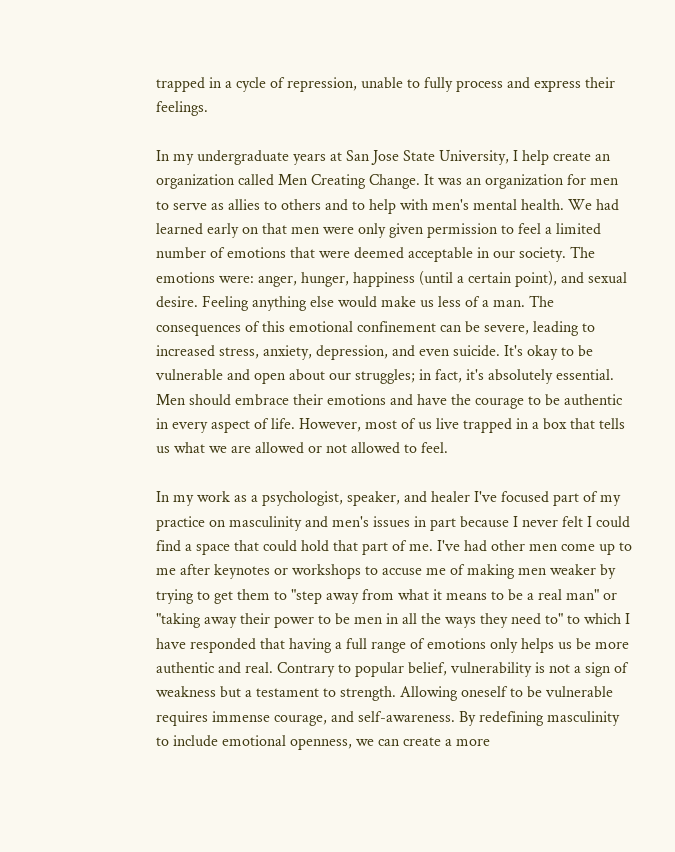trapped in a cycle of repression, unable to fully process and express their feelings.

In my undergraduate years at San Jose State University, I help create an organization called Men Creating Change. It was an organization for men to serve as allies to others and to help with men's mental health. We had learned early on that men were only given permission to feel a limited number of emotions that were deemed acceptable in our society. The emotions were: anger, hunger, happiness (until a certain point), and sexual desire. Feeling anything else would make us less of a man. The consequences of this emotional confinement can be severe, leading to increased stress, anxiety, depression, and even suicide. It's okay to be vulnerable and open about our struggles; in fact, it's absolutely essential. Men should embrace their emotions and have the courage to be authentic in every aspect of life. However, most of us live trapped in a box that tells us what we are allowed or not allowed to feel.

In my work as a psychologist, speaker, and healer I've focused part of my practice on masculinity and men's issues in part because I never felt I could find a space that could hold that part of me. I've had other men come up to me after keynotes or workshops to accuse me of making men weaker by trying to get them to "step away from what it means to be a real man" or "taking away their power to be men in all the ways they need to" to which I have responded that having a full range of emotions only helps us be more authentic and real. Contrary to popular belief, vulnerability is not a sign of weakness but a testament to strength. Allowing oneself to be vulnerable requires immense courage, and self-awareness. By redefining masculinity to include emotional openness, we can create a more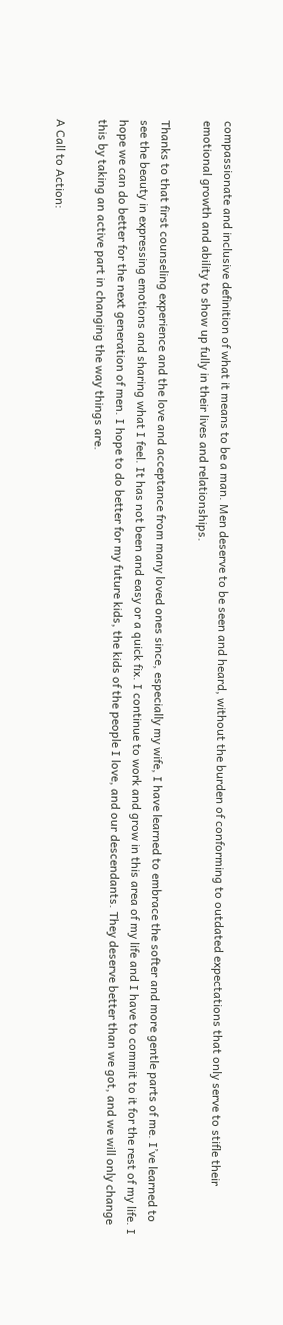compassionate and inclusive definition of what it means to be a man. Men deserve to be seen and heard, without the burden of conforming to outdated expectations that only serve to stifle their emotional growth and ability to show up fully in their lives and relationships.

Thanks to that first counseling experience and the love and acceptance from many loved ones since, especially my wife, I have learned to embrace the softer and more gentle parts of me. I’ve learned to see the beauty in expressing emotions and sharing what I feel. It has not been and easy or a quick fix. I continue to work and grow in this area of my life and I have to commit to it for the rest of my life. I hope we can do better for the next generation of men. I hope to do better for my future kids, the kids of the people I love, and our descendants. They deserve better than we got, and we will only change this by taking an active part in changing the way things are.

A Call to Action: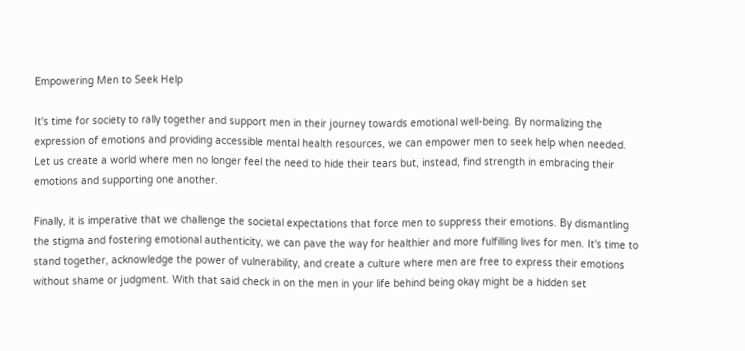Empowering Men to Seek Help

It's time for society to rally together and support men in their journey towards emotional well-being. By normalizing the expression of emotions and providing accessible mental health resources, we can empower men to seek help when needed. Let us create a world where men no longer feel the need to hide their tears but, instead, find strength in embracing their emotions and supporting one another.

Finally, it is imperative that we challenge the societal expectations that force men to suppress their emotions. By dismantling the stigma and fostering emotional authenticity, we can pave the way for healthier and more fulfilling lives for men. It's time to stand together, acknowledge the power of vulnerability, and create a culture where men are free to express their emotions without shame or judgment. With that said check in on the men in your life behind being okay might be a hidden set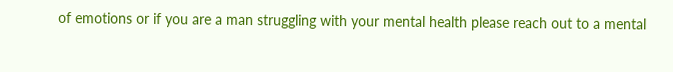of emotions or if you are a man struggling with your mental health please reach out to a mental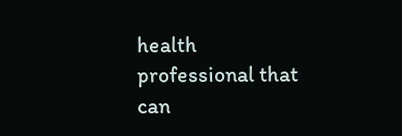health professional that can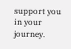support you in your journey.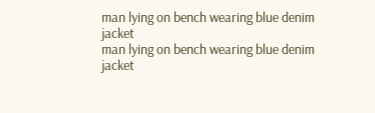man lying on bench wearing blue denim jacket
man lying on bench wearing blue denim jacket